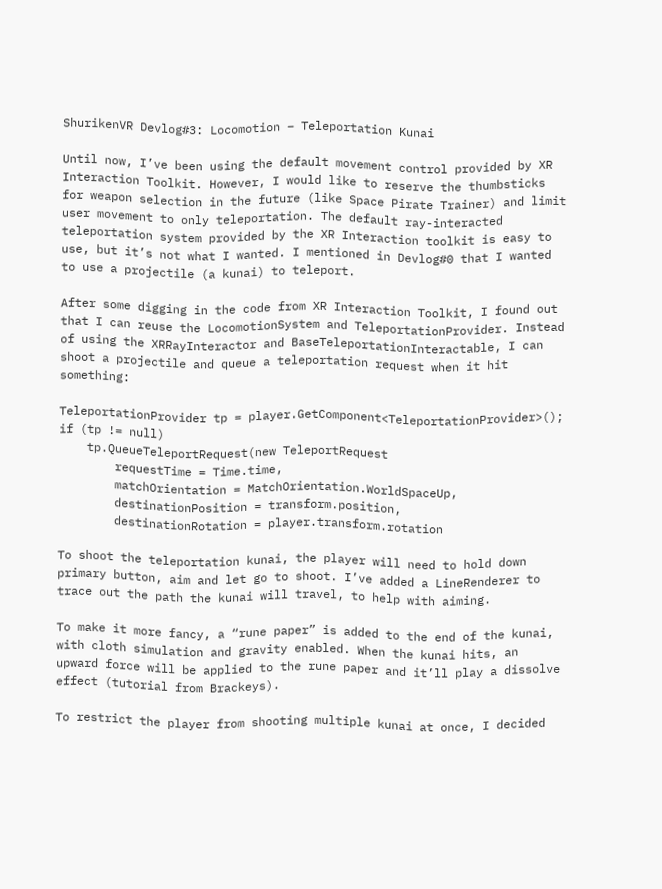ShurikenVR Devlog#3: Locomotion – Teleportation Kunai

Until now, I’ve been using the default movement control provided by XR Interaction Toolkit. However, I would like to reserve the thumbsticks for weapon selection in the future (like Space Pirate Trainer) and limit user movement to only teleportation. The default ray-interacted teleportation system provided by the XR Interaction toolkit is easy to use, but it’s not what I wanted. I mentioned in Devlog#0 that I wanted to use a projectile (a kunai) to teleport.

After some digging in the code from XR Interaction Toolkit, I found out that I can reuse the LocomotionSystem and TeleportationProvider. Instead of using the XRRayInteractor and BaseTeleportationInteractable, I can shoot a projectile and queue a teleportation request when it hit something:

TeleportationProvider tp = player.GetComponent<TeleportationProvider>();
if (tp != null)
    tp.QueueTeleportRequest(new TeleportRequest
        requestTime = Time.time,
        matchOrientation = MatchOrientation.WorldSpaceUp,
        destinationPosition = transform.position,
        destinationRotation = player.transform.rotation

To shoot the teleportation kunai, the player will need to hold down primary button, aim and let go to shoot. I’ve added a LineRenderer to trace out the path the kunai will travel, to help with aiming.

To make it more fancy, a “rune paper” is added to the end of the kunai, with cloth simulation and gravity enabled. When the kunai hits, an upward force will be applied to the rune paper and it’ll play a dissolve effect (tutorial from Brackeys).

To restrict the player from shooting multiple kunai at once, I decided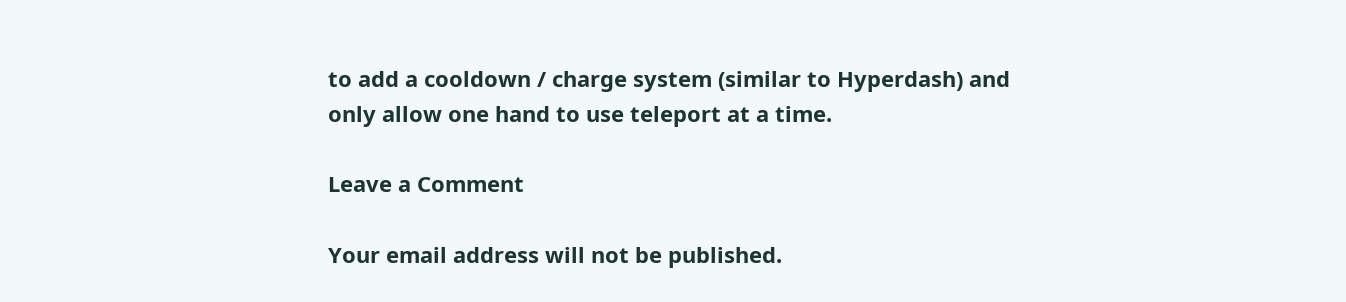to add a cooldown / charge system (similar to Hyperdash) and only allow one hand to use teleport at a time.

Leave a Comment

Your email address will not be published.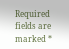Required fields are marked *